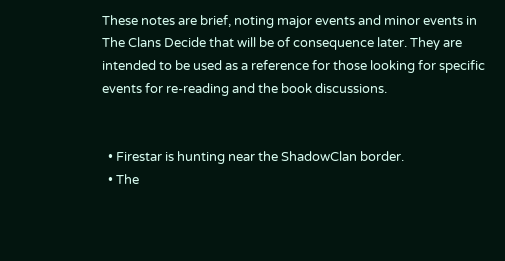These notes are brief, noting major events and minor events in The Clans Decide that will be of consequence later. They are intended to be used as a reference for those looking for specific events for re-reading and the book discussions.


  • Firestar is hunting near the ShadowClan border.
  • The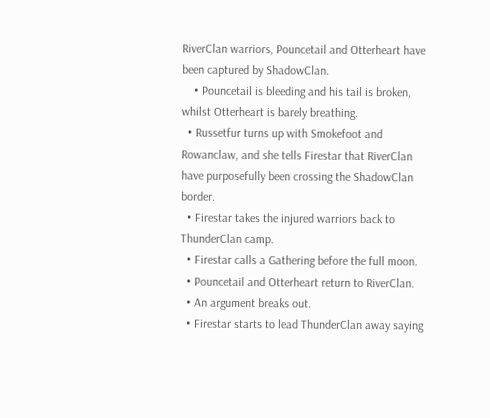RiverClan warriors, Pouncetail and Otterheart have been captured by ShadowClan.
    • Pouncetail is bleeding and his tail is broken, whilst Otterheart is barely breathing.
  • Russetfur turns up with Smokefoot and Rowanclaw, and she tells Firestar that RiverClan have purposefully been crossing the ShadowClan border.
  • Firestar takes the injured warriors back to ThunderClan camp.
  • Firestar calls a Gathering before the full moon.
  • Pouncetail and Otterheart return to RiverClan.
  • An argument breaks out.
  • Firestar starts to lead ThunderClan away saying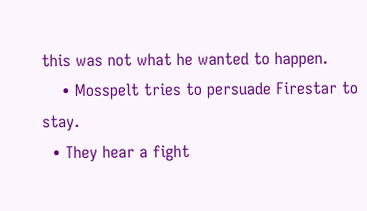this was not what he wanted to happen.
    • Mosspelt tries to persuade Firestar to stay.
  • They hear a fight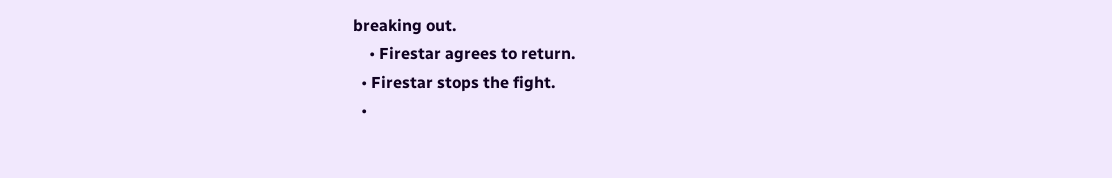breaking out.
    • Firestar agrees to return.
  • Firestar stops the fight.
  •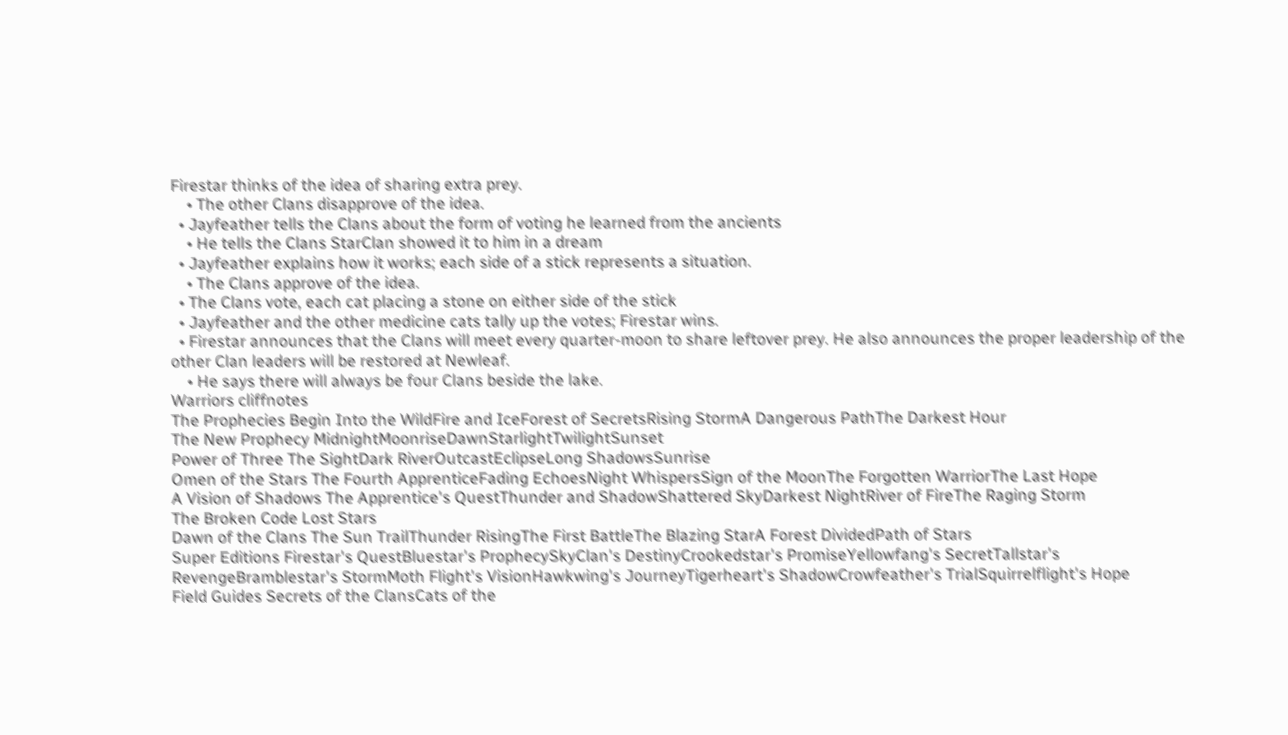Firestar thinks of the idea of sharing extra prey.
    • The other Clans disapprove of the idea.
  • Jayfeather tells the Clans about the form of voting he learned from the ancients
    • He tells the Clans StarClan showed it to him in a dream
  • Jayfeather explains how it works; each side of a stick represents a situation.
    • The Clans approve of the idea.
  • The Clans vote, each cat placing a stone on either side of the stick
  • Jayfeather and the other medicine cats tally up the votes; Firestar wins.
  • Firestar announces that the Clans will meet every quarter-moon to share leftover prey. He also announces the proper leadership of the other Clan leaders will be restored at Newleaf.
    • He says there will always be four Clans beside the lake.
Warriors cliffnotes
The Prophecies Begin Into the WildFire and IceForest of SecretsRising StormA Dangerous PathThe Darkest Hour
The New Prophecy MidnightMoonriseDawnStarlightTwilightSunset
Power of Three The SightDark RiverOutcastEclipseLong ShadowsSunrise
Omen of the Stars The Fourth ApprenticeFading EchoesNight WhispersSign of the MoonThe Forgotten WarriorThe Last Hope
A Vision of Shadows The Apprentice's QuestThunder and ShadowShattered SkyDarkest NightRiver of FireThe Raging Storm
The Broken Code Lost Stars
Dawn of the Clans The Sun TrailThunder RisingThe First BattleThe Blazing StarA Forest DividedPath of Stars
Super Editions Firestar's QuestBluestar's ProphecySkyClan's DestinyCrookedstar's PromiseYellowfang's SecretTallstar's RevengeBramblestar's StormMoth Flight's VisionHawkwing's JourneyTigerheart's ShadowCrowfeather's TrialSquirrelflight's Hope
Field Guides Secrets of the ClansCats of the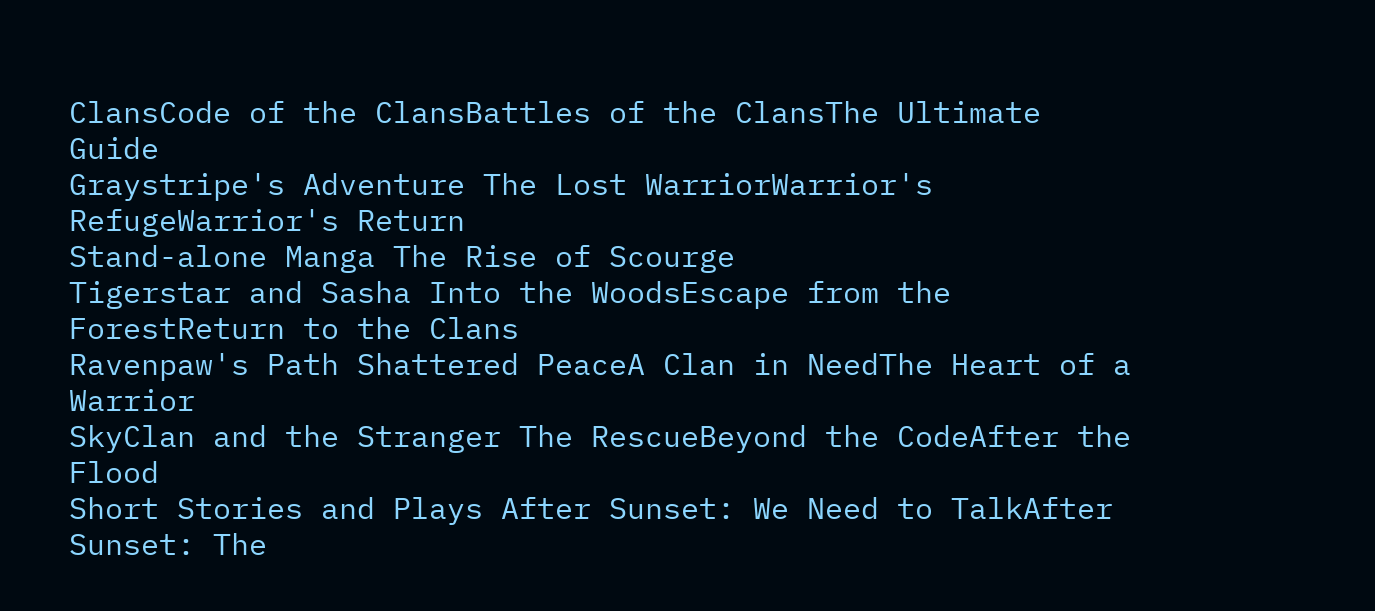ClansCode of the ClansBattles of the ClansThe Ultimate Guide
Graystripe's Adventure The Lost WarriorWarrior's RefugeWarrior's Return
Stand-alone Manga The Rise of Scourge
Tigerstar and Sasha Into the WoodsEscape from the ForestReturn to the Clans
Ravenpaw's Path Shattered PeaceA Clan in NeedThe Heart of a Warrior
SkyClan and the Stranger The RescueBeyond the CodeAfter the Flood
Short Stories and Plays After Sunset: We Need to TalkAfter Sunset: The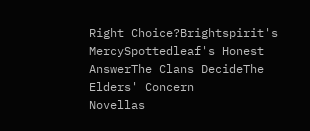Right Choice?Brightspirit's MercySpottedleaf's Honest AnswerThe Clans DecideThe Elders' Concern
Novellas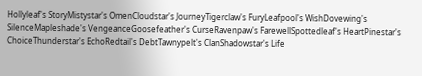Hollyleaf's StoryMistystar's OmenCloudstar's JourneyTigerclaw's FuryLeafpool's WishDovewing's SilenceMapleshade's VengeanceGoosefeather's CurseRavenpaw's FarewellSpottedleaf's HeartPinestar's ChoiceThunderstar's EchoRedtail's DebtTawnypelt's ClanShadowstar's Life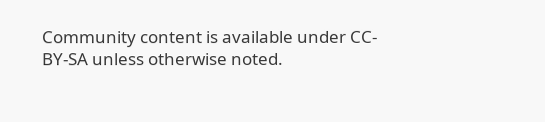Community content is available under CC-BY-SA unless otherwise noted.